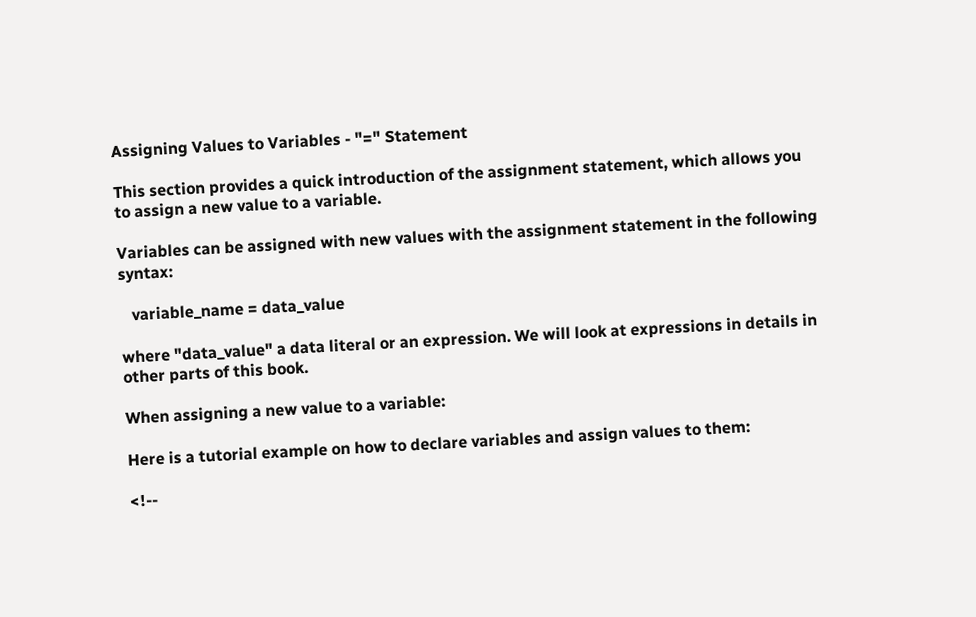Assigning Values to Variables - "=" Statement

This section provides a quick introduction of the assignment statement, which allows you to assign a new value to a variable.

Variables can be assigned with new values with the assignment statement in the following syntax:

   variable_name = data_value

where "data_value" a data literal or an expression. We will look at expressions in details in other parts of this book.

When assigning a new value to a variable:

Here is a tutorial example on how to declare variables and assign values to them:

<!--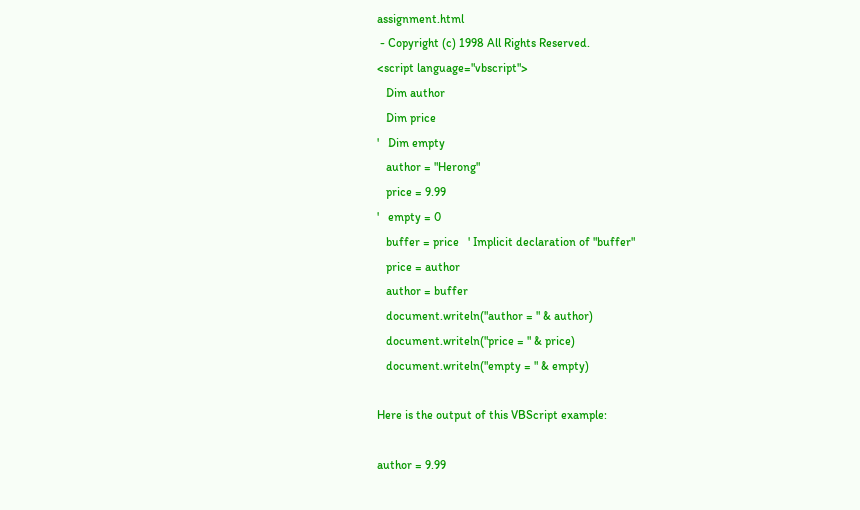assignment.html
 - Copyright (c) 1998 All Rights Reserved.
<script language="vbscript">
   Dim author
   Dim price
'   Dim empty
   author = "Herong"
   price = 9.99
'   empty = 0
   buffer = price   ' Implicit declaration of "buffer"
   price = author
   author = buffer
   document.writeln("author = " & author)
   document.writeln("price = " & price)
   document.writeln("empty = " & empty)

Here is the output of this VBScript example:

author = 9.99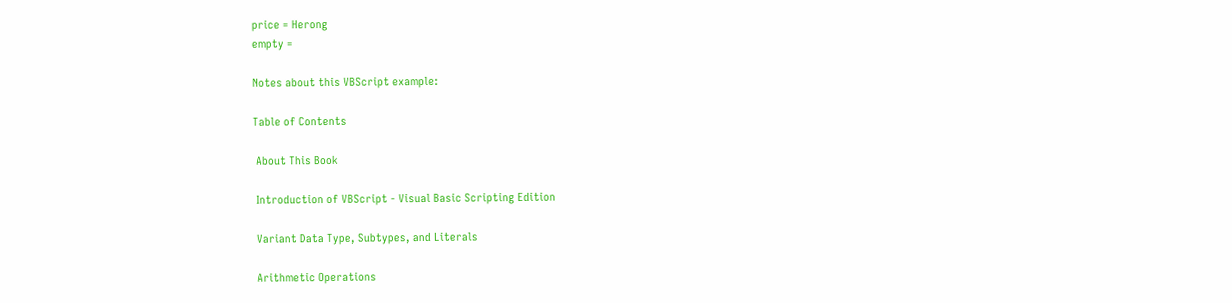price = Herong
empty =

Notes about this VBScript example:

Table of Contents

 About This Book

 Introduction of VBScript - Visual Basic Scripting Edition

 Variant Data Type, Subtypes, and Literals

 Arithmetic Operations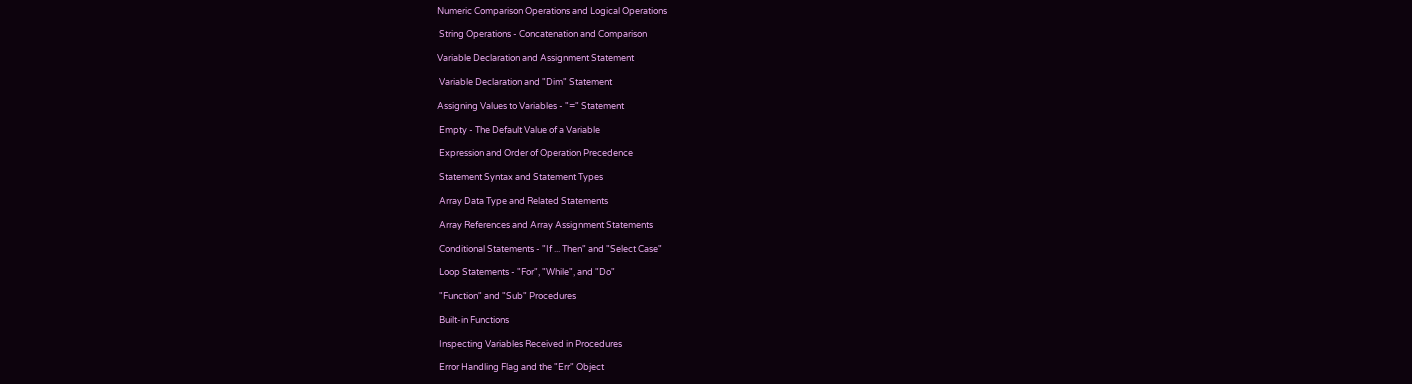Numeric Comparison Operations and Logical Operations

 String Operations - Concatenation and Comparison

Variable Declaration and Assignment Statement

 Variable Declaration and "Dim" Statement

Assigning Values to Variables - "=" Statement

 Empty - The Default Value of a Variable

 Expression and Order of Operation Precedence

 Statement Syntax and Statement Types

 Array Data Type and Related Statements

 Array References and Array Assignment Statements

 Conditional Statements - "If ... Then" and "Select Case"

 Loop Statements - "For", "While", and "Do"

 "Function" and "Sub" Procedures

 Built-in Functions

 Inspecting Variables Received in Procedures

 Error Handling Flag and the "Err" Object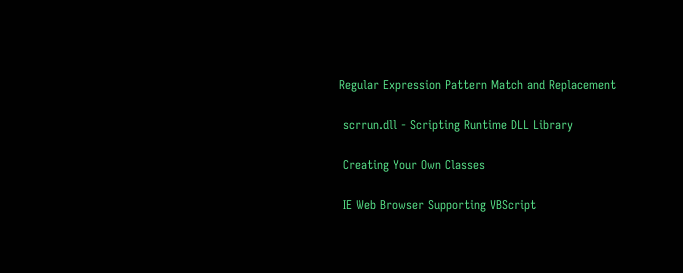Regular Expression Pattern Match and Replacement

 scrrun.dll - Scripting Runtime DLL Library

 Creating Your Own Classes

 IE Web Browser Supporting VBScript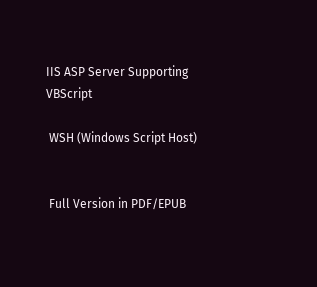IIS ASP Server Supporting VBScript

 WSH (Windows Script Host)


 Full Version in PDF/EPUB